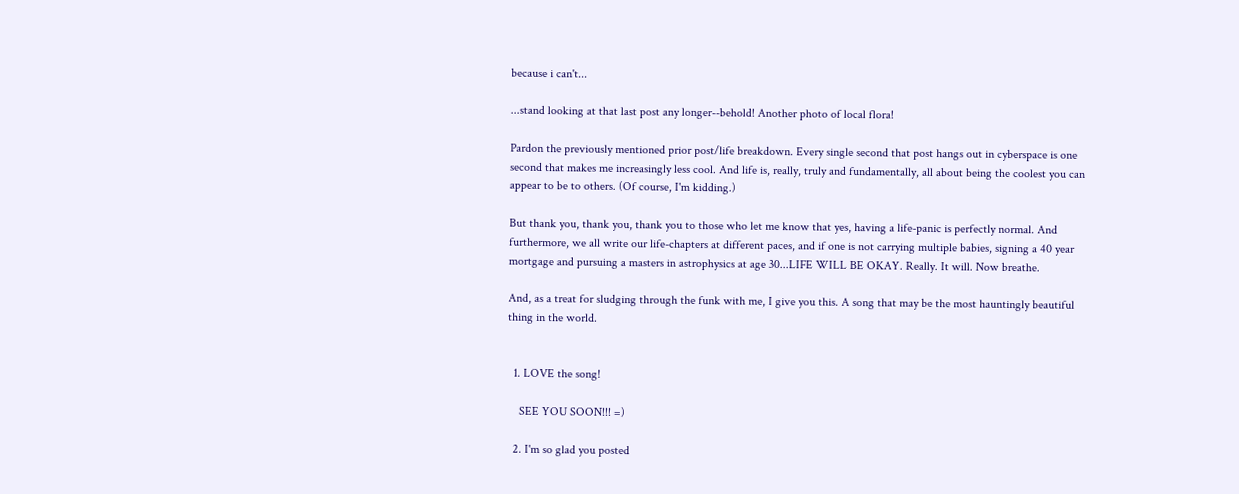because i can't...

...stand looking at that last post any longer--behold! Another photo of local flora!

Pardon the previously mentioned prior post/life breakdown. Every single second that post hangs out in cyberspace is one second that makes me increasingly less cool. And life is, really, truly and fundamentally, all about being the coolest you can appear to be to others. (Of course, I'm kidding.)

But thank you, thank you, thank you to those who let me know that yes, having a life-panic is perfectly normal. And furthermore, we all write our life-chapters at different paces, and if one is not carrying multiple babies, signing a 40 year mortgage and pursuing a masters in astrophysics at age 30...LIFE WILL BE OKAY. Really. It will. Now breathe.

And, as a treat for sludging through the funk with me, I give you this. A song that may be the most hauntingly beautiful thing in the world.


  1. LOVE the song!

    SEE YOU SOON!!! =)

  2. I'm so glad you posted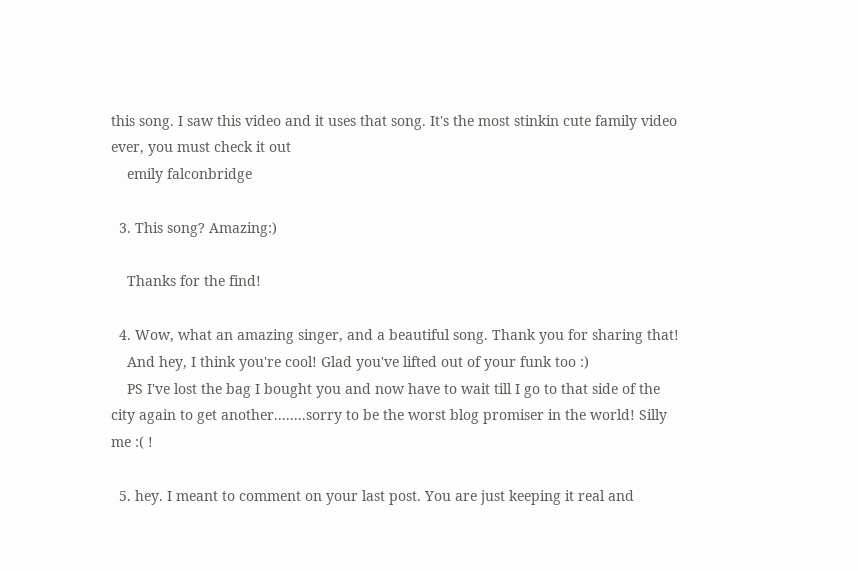this song. I saw this video and it uses that song. It's the most stinkin cute family video ever, you must check it out
    emily falconbridge

  3. This song? Amazing:)

    Thanks for the find!

  4. Wow, what an amazing singer, and a beautiful song. Thank you for sharing that!
    And hey, I think you're cool! Glad you've lifted out of your funk too :)
    PS I've lost the bag I bought you and now have to wait till I go to that side of the city again to get another........sorry to be the worst blog promiser in the world! Silly me :( !

  5. hey. I meant to comment on your last post. You are just keeping it real and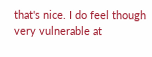that's nice. I do feel though very vulnerable at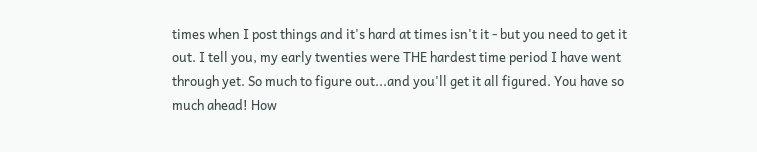times when I post things and it's hard at times isn't it - but you need to get it out. I tell you, my early twenties were THE hardest time period I have went through yet. So much to figure out...and you'll get it all figured. You have so much ahead! How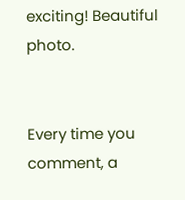exciting! Beautiful photo.


Every time you comment, a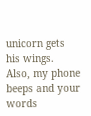unicorn gets his wings. Also, my phone beeps and your words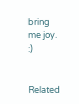bring me joy. :)


Related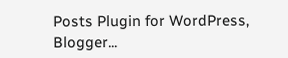Posts Plugin for WordPress, Blogger...